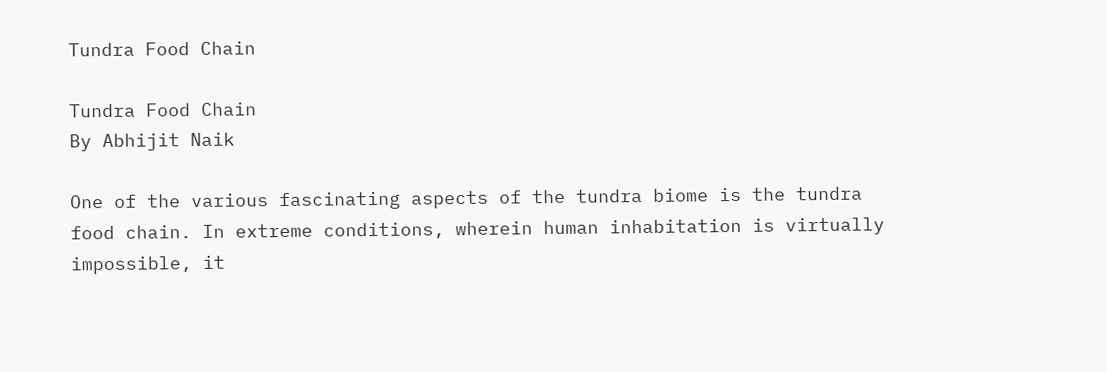Tundra Food Chain

Tundra Food Chain
By Abhijit Naik

One of the various fascinating aspects of the tundra biome is the tundra food chain. In extreme conditions, wherein human inhabitation is virtually impossible, it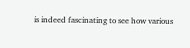is indeed fascinating to see how various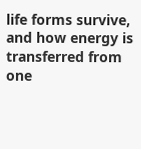life forms survive, and how energy is transferred from one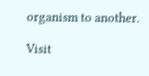organism to another.

Visit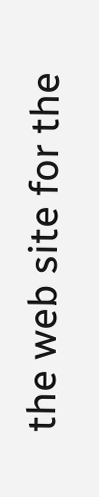the web site for the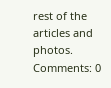rest of the articles and photos.
Comments: 0